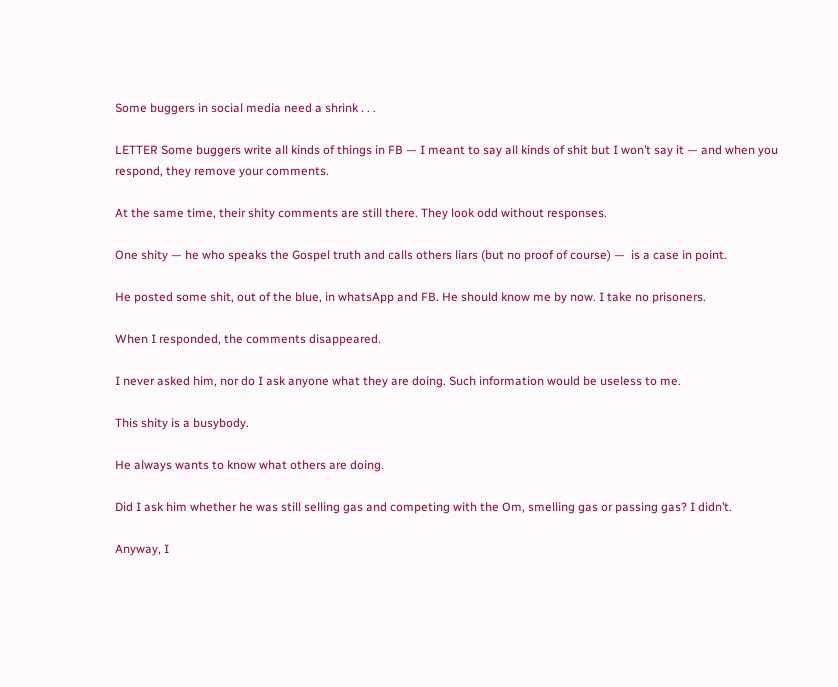Some buggers in social media need a shrink . . .

LETTER Some buggers write all kinds of things in FB — I meant to say all kinds of shit but I won’t say it — and when you respond, they remove your comments.

At the same time, their shity comments are still there. They look odd without responses.

One shity — he who speaks the Gospel truth and calls others liars (but no proof of course) —  is a case in point.

He posted some shit, out of the blue, in whatsApp and FB. He should know me by now. I take no prisoners.

When I responded, the comments disappeared.

I never asked him, nor do I ask anyone what they are doing. Such information would be useless to me.

This shity is a busybody.

He always wants to know what others are doing.

Did I ask him whether he was still selling gas and competing with the Om, smelling gas or passing gas? I didn’t.

Anyway, I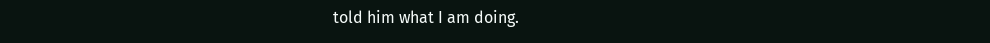told him what I am doing.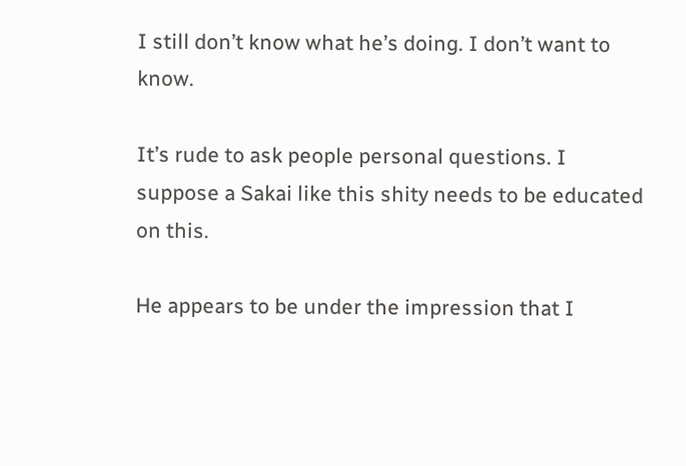I still don’t know what he’s doing. I don’t want to know.

It’s rude to ask people personal questions. I suppose a Sakai like this shity needs to be educated on this.

He appears to be under the impression that I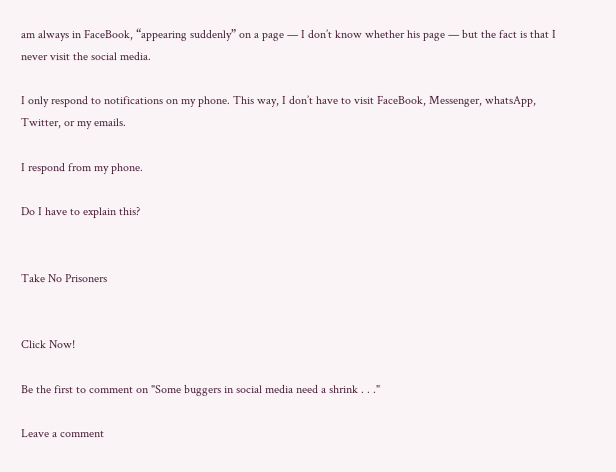am always in FaceBook, “appearing suddenly” on a page — I don’t know whether his page — but the fact is that I never visit the social media.

I only respond to notifications on my phone. This way, I don’t have to visit FaceBook, Messenger, whatsApp, Twitter, or my emails.

I respond from my phone.

Do I have to explain this?


Take No Prisoners


Click Now!

Be the first to comment on "Some buggers in social media need a shrink . . ."

Leave a comment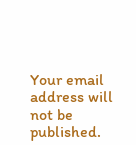Your email address will not be published.